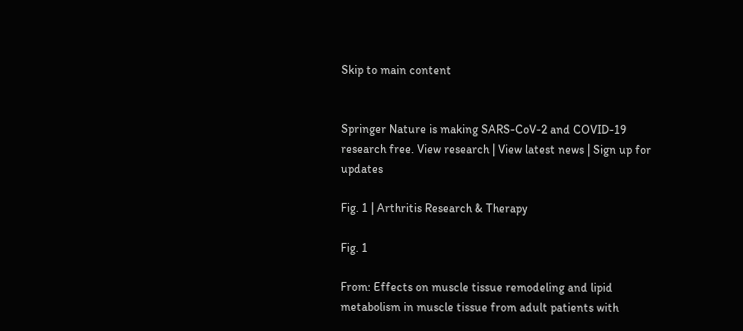Skip to main content


Springer Nature is making SARS-CoV-2 and COVID-19 research free. View research | View latest news | Sign up for updates

Fig. 1 | Arthritis Research & Therapy

Fig. 1

From: Effects on muscle tissue remodeling and lipid metabolism in muscle tissue from adult patients with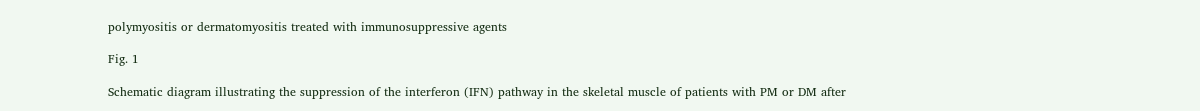polymyositis or dermatomyositis treated with immunosuppressive agents

Fig. 1

Schematic diagram illustrating the suppression of the interferon (IFN) pathway in the skeletal muscle of patients with PM or DM after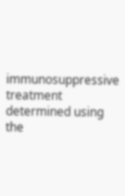immunosuppressive treatment determined using the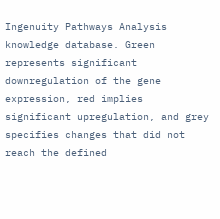Ingenuity Pathways Analysis knowledge database. Green represents significant downregulation of the gene expression, red implies significant upregulation, and grey specifies changes that did not reach the defined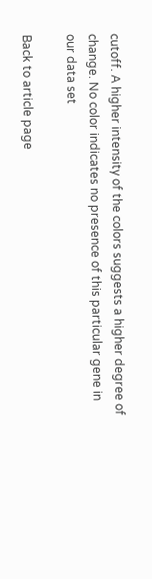cutoff. A higher intensity of the colors suggests a higher degree of change. No color indicates no presence of this particular gene in our data set

Back to article page